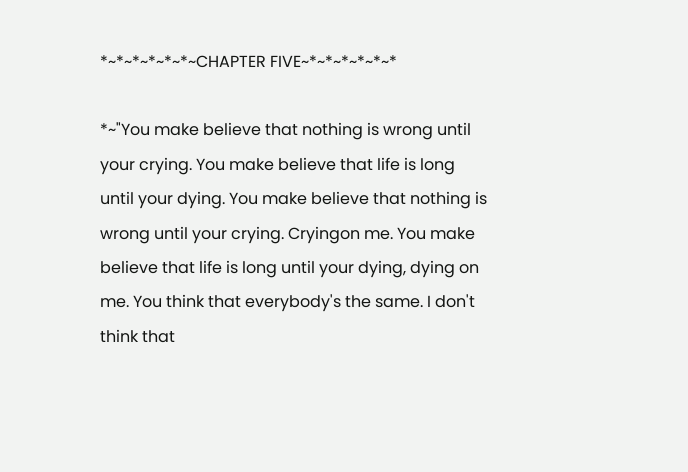*~*~*~*~*~*~CHAPTER FIVE~*~*~*~*~*~*

*~"You make believe that nothing is wrong until your crying. You make believe that life is long until your dying. You make believe that nothing is wrong until your crying. Cryingon me. You make believe that life is long until your dying, dying on me. You think that everybody's the same. I don't think that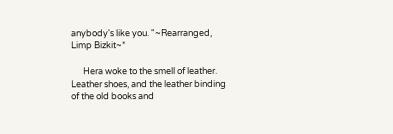anybody's like you. "~Rearranged, Limp Bizkit~*

      Hera woke to the smell of leather. Leather shoes, and the leather binding of the old books and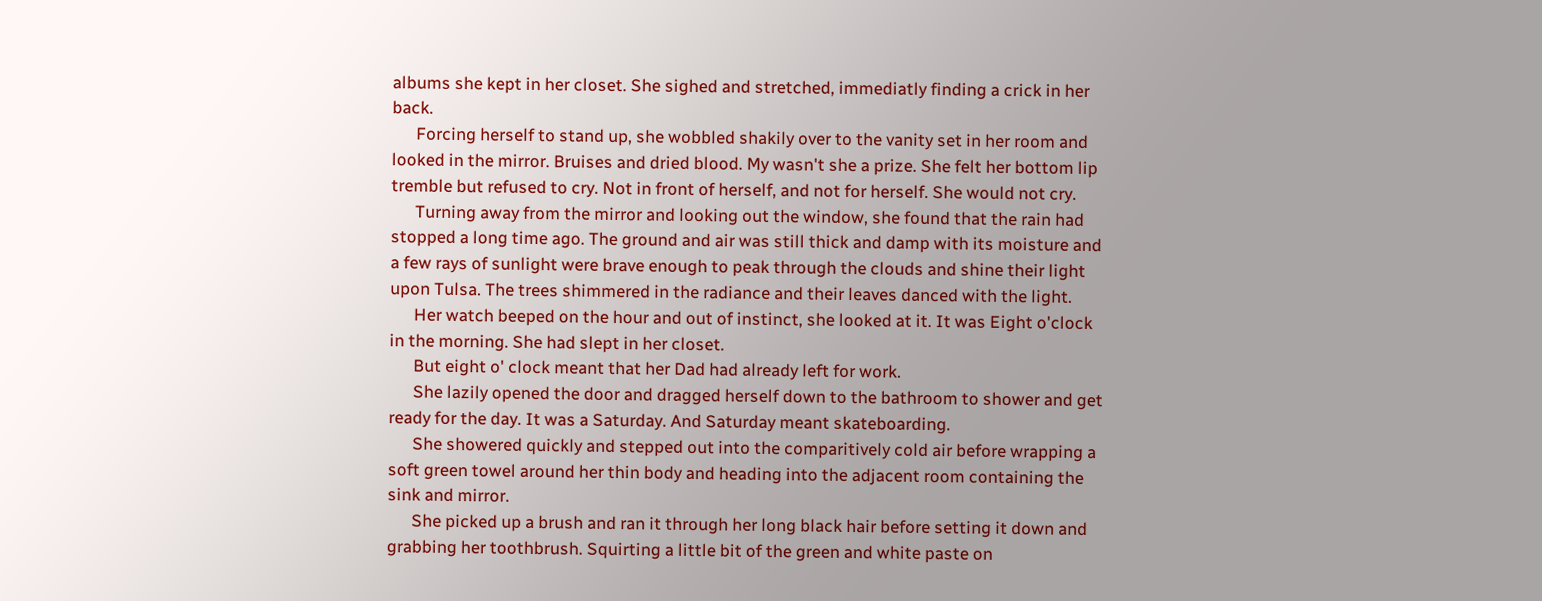albums she kept in her closet. She sighed and stretched, immediatly finding a crick in her back.
      Forcing herself to stand up, she wobbled shakily over to the vanity set in her room and looked in the mirror. Bruises and dried blood. My wasn't she a prize. She felt her bottom lip tremble but refused to cry. Not in front of herself, and not for herself. She would not cry.
      Turning away from the mirror and looking out the window, she found that the rain had stopped a long time ago. The ground and air was still thick and damp with its moisture and a few rays of sunlight were brave enough to peak through the clouds and shine their light upon Tulsa. The trees shimmered in the radiance and their leaves danced with the light.
      Her watch beeped on the hour and out of instinct, she looked at it. It was Eight o'clock in the morning. She had slept in her closet.
      But eight o' clock meant that her Dad had already left for work.
      She lazily opened the door and dragged herself down to the bathroom to shower and get ready for the day. It was a Saturday. And Saturday meant skateboarding.
      She showered quickly and stepped out into the comparitively cold air before wrapping a soft green towel around her thin body and heading into the adjacent room containing the sink and mirror.
      She picked up a brush and ran it through her long black hair before setting it down and grabbing her toothbrush. Squirting a little bit of the green and white paste on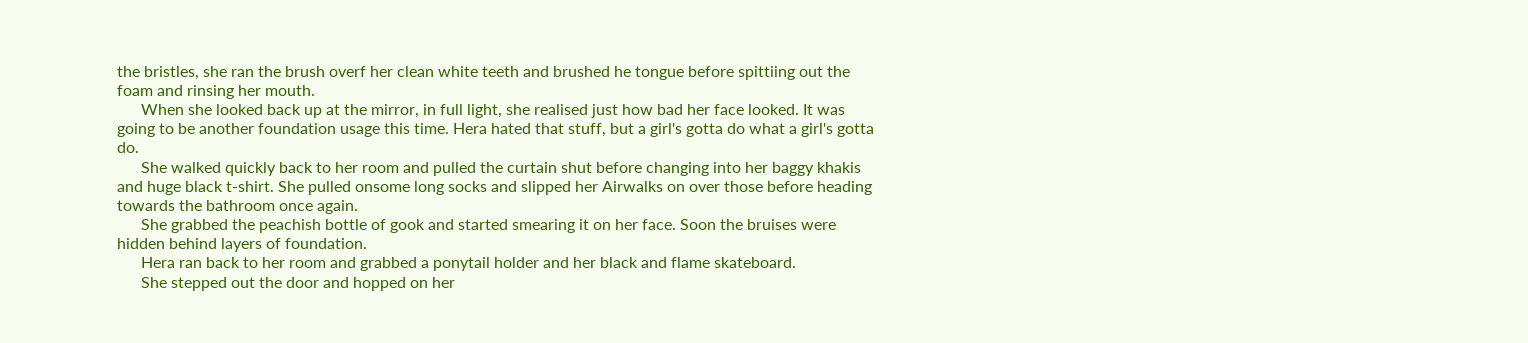the bristles, she ran the brush overf her clean white teeth and brushed he tongue before spittiing out the foam and rinsing her mouth.
      When she looked back up at the mirror, in full light, she realised just how bad her face looked. It was going to be another foundation usage this time. Hera hated that stuff, but a girl's gotta do what a girl's gotta do.
      She walked quickly back to her room and pulled the curtain shut before changing into her baggy khakis and huge black t-shirt. She pulled onsome long socks and slipped her Airwalks on over those before heading towards the bathroom once again.
      She grabbed the peachish bottle of gook and started smearing it on her face. Soon the bruises were hidden behind layers of foundation.
      Hera ran back to her room and grabbed a ponytail holder and her black and flame skateboard.
      She stepped out the door and hopped on her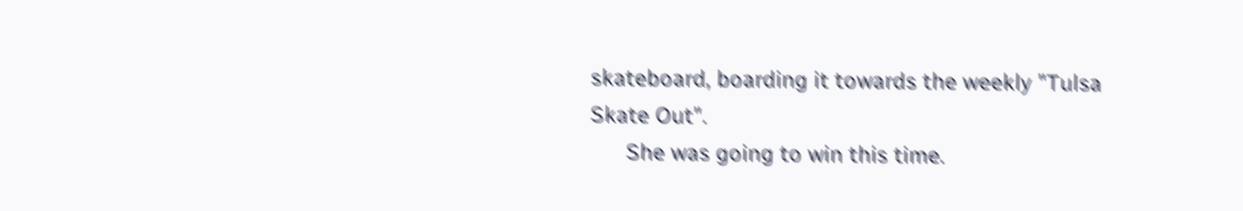skateboard, boarding it towards the weekly "Tulsa Skate Out".
      She was going to win this time.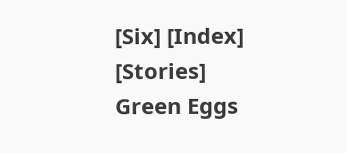[Six] [Index] [Stories]
Green Eggs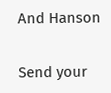And Hanson

Send your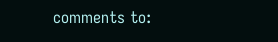comments to: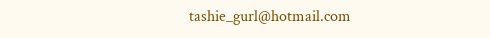tashie_gurl@hotmail.com